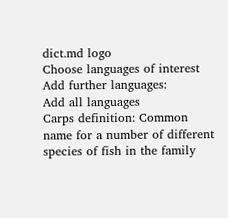dict.md logo
Choose languages of interest
Add further languages:
Add all languages
Carps definition: Common name for a number of different species of fish in the family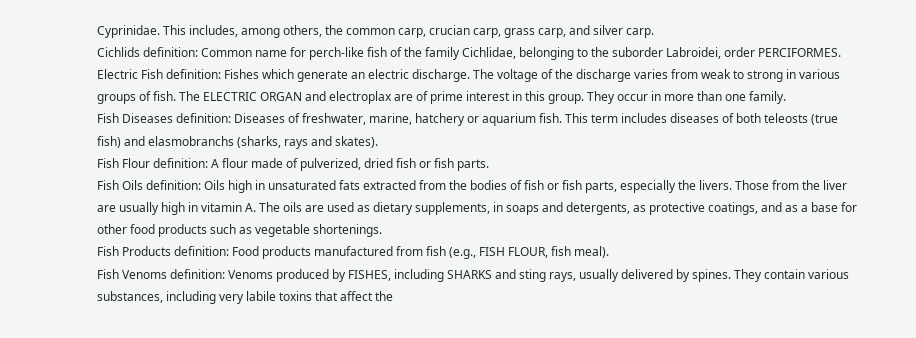Cyprinidae. This includes, among others, the common carp, crucian carp, grass carp, and silver carp.
Cichlids definition: Common name for perch-like fish of the family Cichlidae, belonging to the suborder Labroidei, order PERCIFORMES.
Electric Fish definition: Fishes which generate an electric discharge. The voltage of the discharge varies from weak to strong in various groups of fish. The ELECTRIC ORGAN and electroplax are of prime interest in this group. They occur in more than one family.
Fish Diseases definition: Diseases of freshwater, marine, hatchery or aquarium fish. This term includes diseases of both teleosts (true fish) and elasmobranchs (sharks, rays and skates).
Fish Flour definition: A flour made of pulverized, dried fish or fish parts.
Fish Oils definition: Oils high in unsaturated fats extracted from the bodies of fish or fish parts, especially the livers. Those from the liver are usually high in vitamin A. The oils are used as dietary supplements, in soaps and detergents, as protective coatings, and as a base for other food products such as vegetable shortenings.
Fish Products definition: Food products manufactured from fish (e.g., FISH FLOUR, fish meal).
Fish Venoms definition: Venoms produced by FISHES, including SHARKS and sting rays, usually delivered by spines. They contain various substances, including very labile toxins that affect the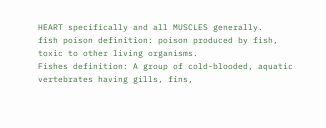HEART specifically and all MUSCLES generally.
fish poison definition: poison produced by fish, toxic to other living organisms.
Fishes definition: A group of cold-blooded, aquatic vertebrates having gills, fins,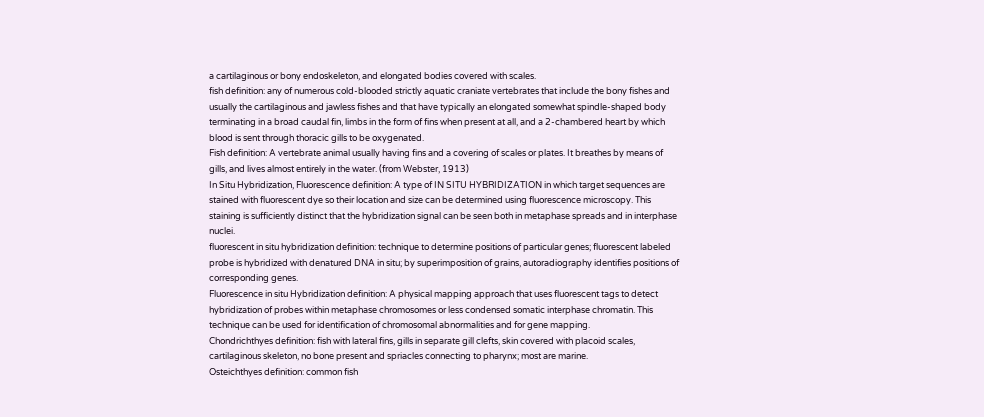a cartilaginous or bony endoskeleton, and elongated bodies covered with scales.
fish definition: any of numerous cold-blooded strictly aquatic craniate vertebrates that include the bony fishes and usually the cartilaginous and jawless fishes and that have typically an elongated somewhat spindle-shaped body terminating in a broad caudal fin, limbs in the form of fins when present at all, and a 2-chambered heart by which blood is sent through thoracic gills to be oxygenated.
Fish definition: A vertebrate animal usually having fins and a covering of scales or plates. It breathes by means of gills, and lives almost entirely in the water. (from Webster, 1913)
In Situ Hybridization, Fluorescence definition: A type of IN SITU HYBRIDIZATION in which target sequences are stained with fluorescent dye so their location and size can be determined using fluorescence microscopy. This staining is sufficiently distinct that the hybridization signal can be seen both in metaphase spreads and in interphase nuclei.
fluorescent in situ hybridization definition: technique to determine positions of particular genes; fluorescent labeled probe is hybridized with denatured DNA in situ; by superimposition of grains, autoradiography identifies positions of corresponding genes.
Fluorescence in situ Hybridization definition: A physical mapping approach that uses fluorescent tags to detect hybridization of probes within metaphase chromosomes or less condensed somatic interphase chromatin. This technique can be used for identification of chromosomal abnormalities and for gene mapping.
Chondrichthyes definition: fish with lateral fins, gills in separate gill clefts, skin covered with placoid scales, cartilaginous skeleton, no bone present and spriacles connecting to pharynx; most are marine.
Osteichthyes definition: common fish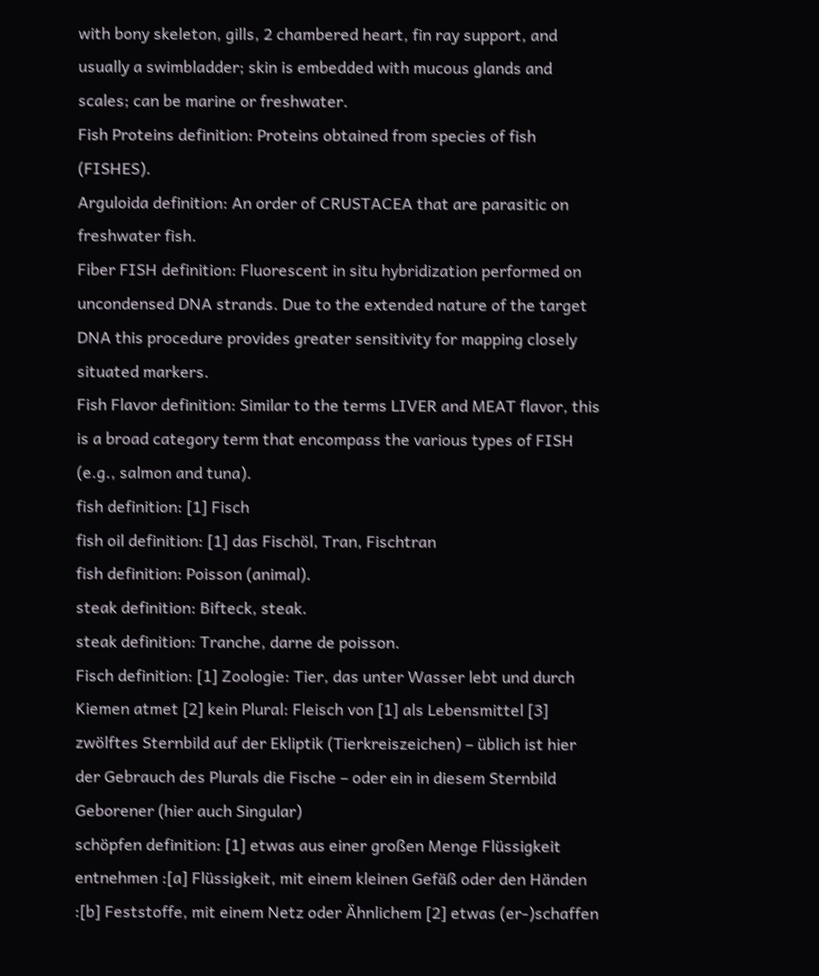with bony skeleton, gills, 2 chambered heart, fin ray support, and usually a swimbladder; skin is embedded with mucous glands and scales; can be marine or freshwater.
Fish Proteins definition: Proteins obtained from species of fish (FISHES).
Arguloida definition: An order of CRUSTACEA that are parasitic on freshwater fish.
Fiber FISH definition: Fluorescent in situ hybridization performed on uncondensed DNA strands. Due to the extended nature of the target DNA this procedure provides greater sensitivity for mapping closely situated markers.
Fish Flavor definition: Similar to the terms LIVER and MEAT flavor, this is a broad category term that encompass the various types of FISH (e.g., salmon and tuna).
fish definition: [1] Fisch
fish oil definition: [1] das Fischöl, Tran, Fischtran
fish definition: Poisson (animal).
steak definition: Bifteck, steak.
steak definition: Tranche, darne de poisson.
Fisch definition: [1] Zoologie: Tier, das unter Wasser lebt und durch Kiemen atmet [2] kein Plural: Fleisch von [1] als Lebensmittel [3] zwölftes Sternbild auf der Ekliptik (Tierkreiszeichen) – üblich ist hier der Gebrauch des Plurals die Fische – oder ein in diesem Sternbild Geborener (hier auch Singular)
schöpfen definition: [1] etwas aus einer großen Menge Flüssigkeit entnehmen :[a] Flüssigkeit, mit einem kleinen Gefäß oder den Händen :[b] Feststoffe, mit einem Netz oder Ähnlichem [2] etwas (er-)schaffen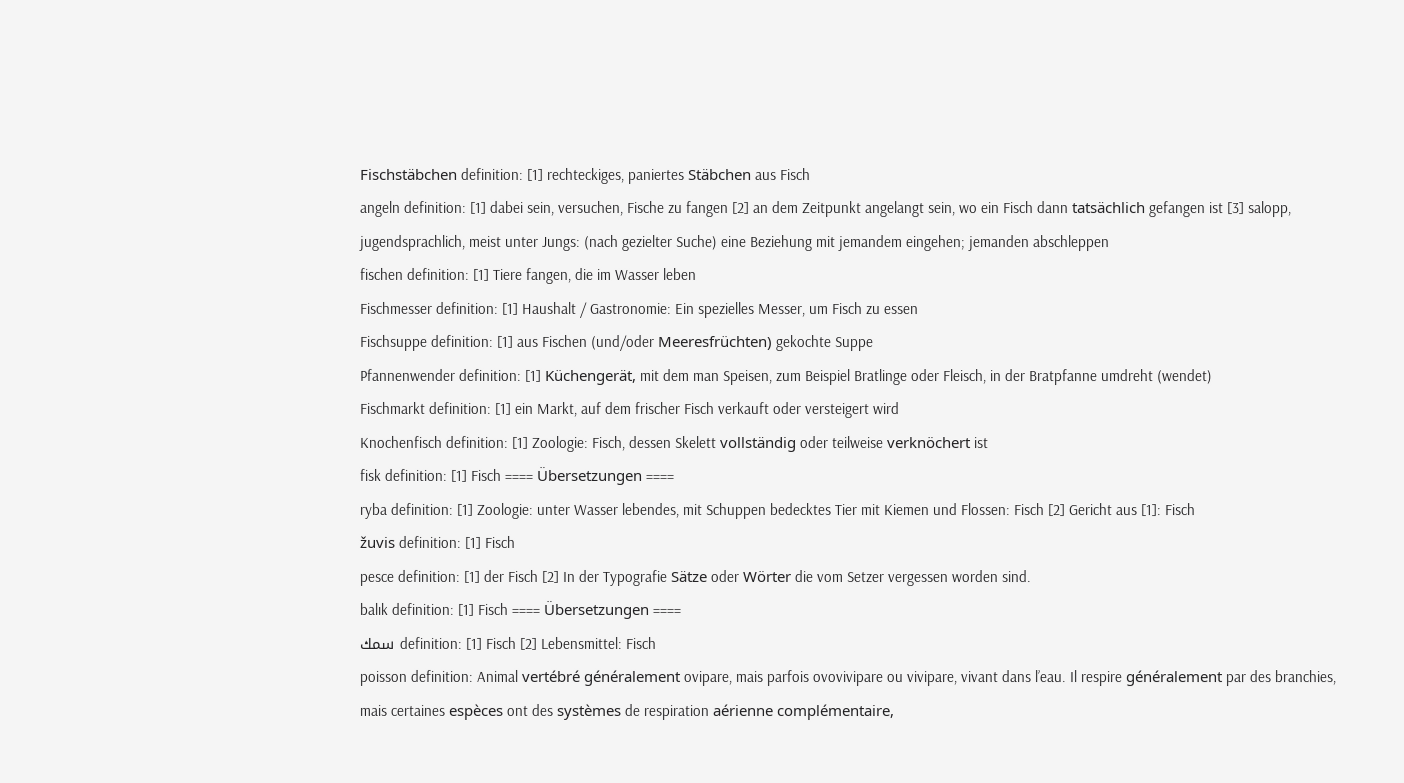Fischstäbchen definition: [1] rechteckiges, paniertes Stäbchen aus Fisch
angeln definition: [1] dabei sein, versuchen, Fische zu fangen [2] an dem Zeitpunkt angelangt sein, wo ein Fisch dann tatsächlich gefangen ist [3] salopp, jugendsprachlich, meist unter Jungs: (nach gezielter Suche) eine Beziehung mit jemandem eingehen; jemanden abschleppen
fischen definition: [1] Tiere fangen, die im Wasser leben
Fischmesser definition: [1] Haushalt / Gastronomie: Ein spezielles Messer, um Fisch zu essen
Fischsuppe definition: [1] aus Fischen (und/oder Meeresfrüchten) gekochte Suppe
Pfannenwender definition: [1] Küchengerät, mit dem man Speisen, zum Beispiel Bratlinge oder Fleisch, in der Bratpfanne umdreht (wendet)
Fischmarkt definition: [1] ein Markt, auf dem frischer Fisch verkauft oder versteigert wird
Knochenfisch definition: [1] Zoologie: Fisch, dessen Skelett vollständig oder teilweise verknöchert ist
fisk definition: [1] Fisch ==== Übersetzungen ====
ryba definition: [1] Zoologie: unter Wasser lebendes, mit Schuppen bedecktes Tier mit Kiemen und Flossen: Fisch [2] Gericht aus [1]: Fisch
žuvis definition: [1] Fisch
pesce definition: [1] der Fisch [2] In der Typografie Sätze oder Wörter die vom Setzer vergessen worden sind.
balık definition: [1] Fisch ==== Übersetzungen ====
سمك definition: [1] Fisch [2] Lebensmittel: Fisch
poisson definition: Animal vertébré généralement ovipare, mais parfois ovovivipare ou vivipare, vivant dans l’eau. Il respire généralement par des branchies, mais certaines espèces ont des systèmes de respiration aérienne complémentaire,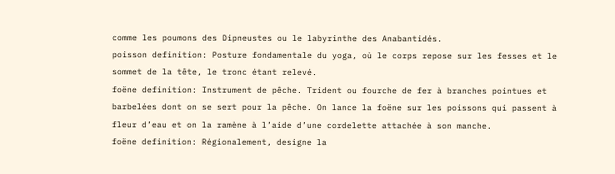comme les poumons des Dipneustes ou le labyrinthe des Anabantidés.
poisson definition: Posture fondamentale du yoga, où le corps repose sur les fesses et le sommet de la tête, le tronc étant relevé.
foëne definition: Instrument de pêche. Trident ou fourche de fer à branches pointues et barbelées dont on se sert pour la pêche. On lance la foëne sur les poissons qui passent à fleur d’eau et on la ramène à l’aide d’une cordelette attachée à son manche.
foëne definition: Régionalement, designe la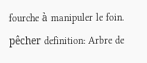fourche à manipuler le foin.
pêcher definition: Arbre de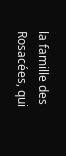la famille des Rosacées, qui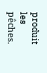produit les pêches.